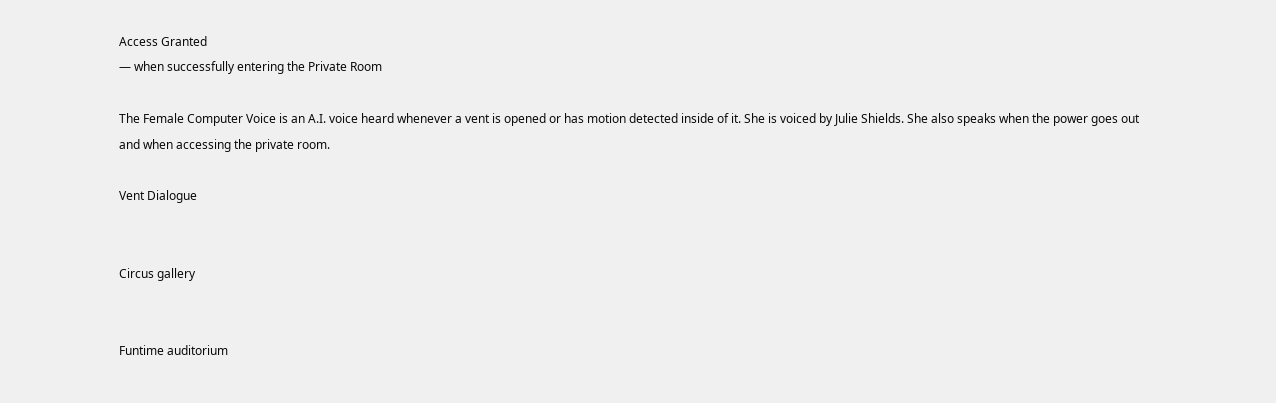Access Granted
— when successfully entering the Private Room

The Female Computer Voice is an A.I. voice heard whenever a vent is opened or has motion detected inside of it. She is voiced by Julie Shields. She also speaks when the power goes out and when accessing the private room.

Vent Dialogue


Circus gallery


Funtime auditorium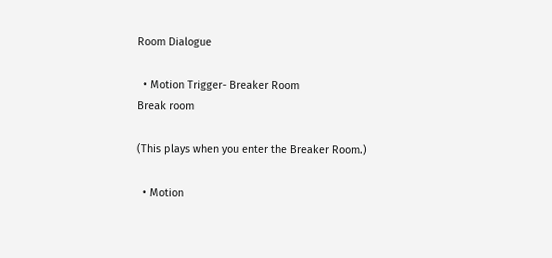Room Dialogue

  • Motion Trigger- Breaker Room
Break room

(This plays when you enter the Breaker Room.)

  • Motion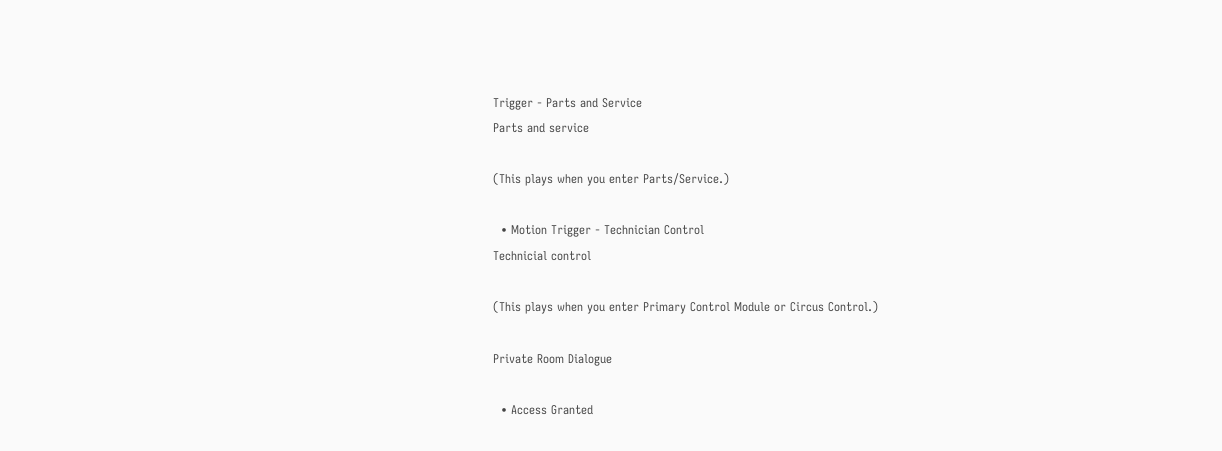Trigger - Parts and Service
Parts and service

(This plays when you enter Parts/Service.)

  • Motion Trigger - Technician Control
Technicial control

(This plays when you enter Primary Control Module or Circus Control.)

Private Room Dialogue

  • Access Granted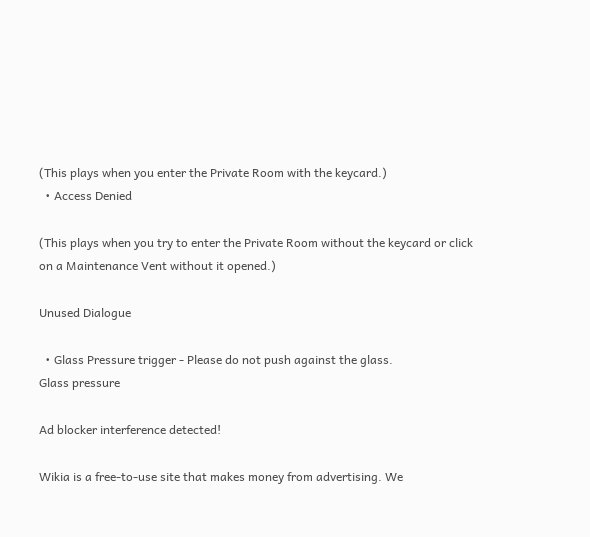(This plays when you enter the Private Room with the keycard.)
  • Access Denied

(This plays when you try to enter the Private Room without the keycard or click on a Maintenance Vent without it opened.)

Unused Dialogue

  • Glass Pressure trigger - Please do not push against the glass.
Glass pressure

Ad blocker interference detected!

Wikia is a free-to-use site that makes money from advertising. We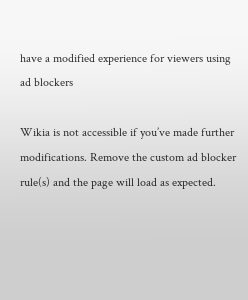have a modified experience for viewers using ad blockers

Wikia is not accessible if you’ve made further modifications. Remove the custom ad blocker rule(s) and the page will load as expected.